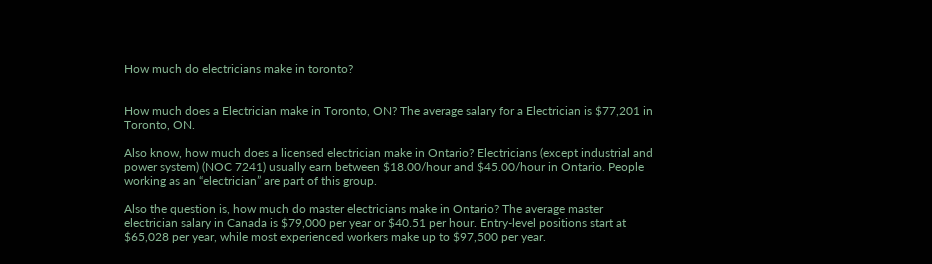How much do electricians make in toronto?


How much does a Electrician make in Toronto, ON? The average salary for a Electrician is $77,201 in Toronto, ON.

Also know, how much does a licensed electrician make in Ontario? Electricians (except industrial and power system) (NOC 7241) usually earn between $18.00/hour and $45.00/hour in Ontario. People working as an “electrician” are part of this group.

Also the question is, how much do master electricians make in Ontario? The average master electrician salary in Canada is $79,000 per year or $40.51 per hour. Entry-level positions start at $65,028 per year, while most experienced workers make up to $97,500 per year.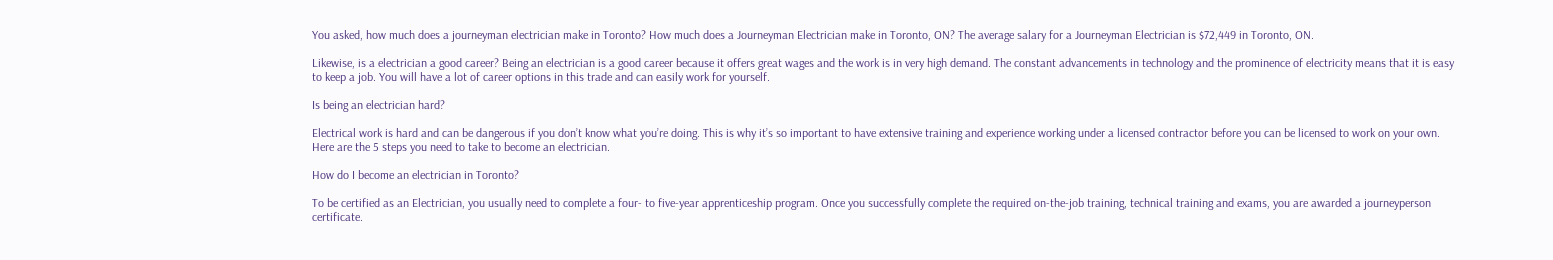You asked, how much does a journeyman electrician make in Toronto? How much does a Journeyman Electrician make in Toronto, ON? The average salary for a Journeyman Electrician is $72,449 in Toronto, ON.

Likewise, is a electrician a good career? Being an electrician is a good career because it offers great wages and the work is in very high demand. The constant advancements in technology and the prominence of electricity means that it is easy to keep a job. You will have a lot of career options in this trade and can easily work for yourself.

Is being an electrician hard?

Electrical work is hard and can be dangerous if you don’t know what you’re doing. This is why it’s so important to have extensive training and experience working under a licensed contractor before you can be licensed to work on your own. Here are the 5 steps you need to take to become an electrician.

How do I become an electrician in Toronto?

To be certified as an Electrician, you usually need to complete a four- to five-year apprenticeship program. Once you successfully complete the required on-the-job training, technical training and exams, you are awarded a journeyperson certificate.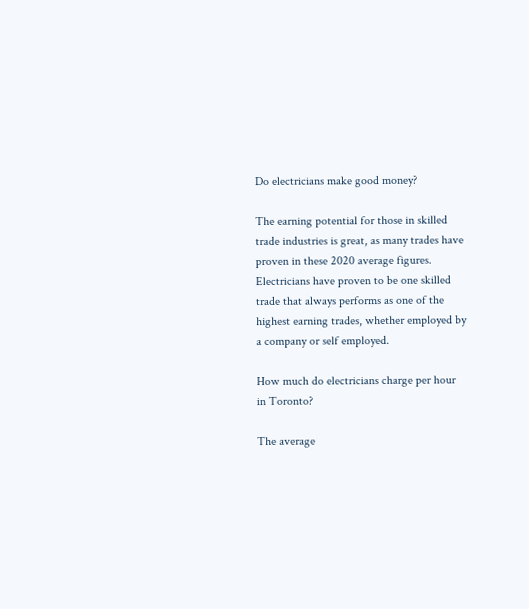Do electricians make good money?

The earning potential for those in skilled trade industries is great, as many trades have proven in these 2020 average figures. Electricians have proven to be one skilled trade that always performs as one of the highest earning trades, whether employed by a company or self employed.

How much do electricians charge per hour in Toronto?

The average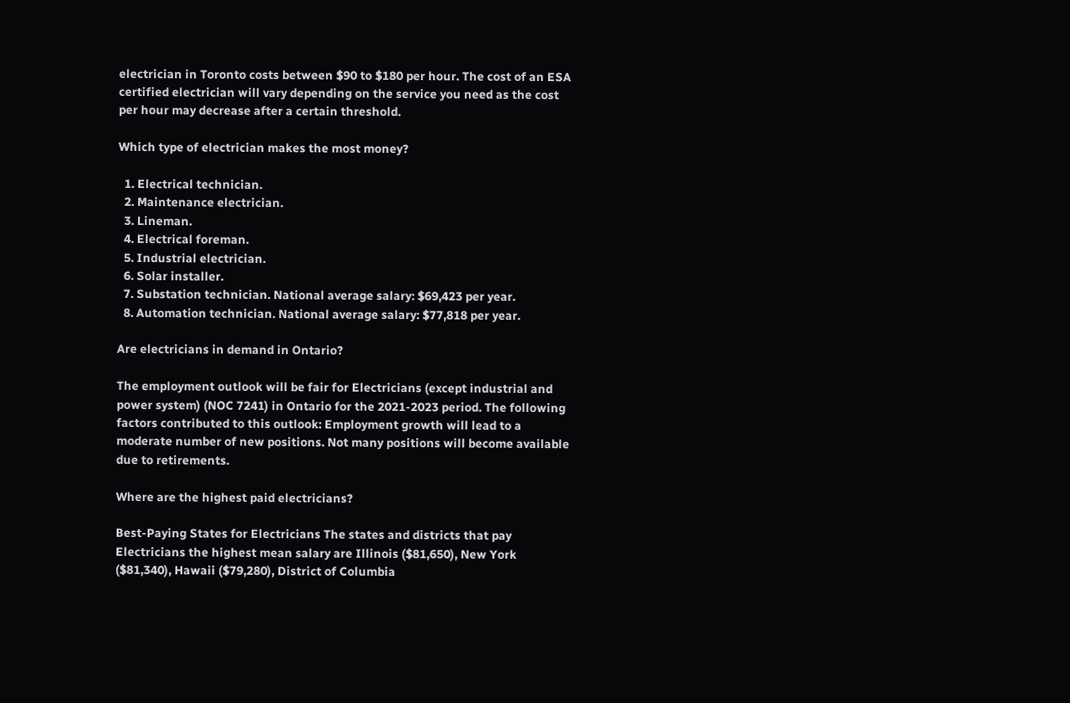electrician in Toronto costs between $90 to $180 per hour. The cost of an ESA certified electrician will vary depending on the service you need as the cost per hour may decrease after a certain threshold.

Which type of electrician makes the most money?

  1. Electrical technician.
  2. Maintenance electrician.
  3. Lineman.
  4. Electrical foreman.
  5. Industrial electrician.
  6. Solar installer.
  7. Substation technician. National average salary: $69,423 per year.
  8. Automation technician. National average salary: $77,818 per year.

Are electricians in demand in Ontario?

The employment outlook will be fair for Electricians (except industrial and power system) (NOC 7241) in Ontario for the 2021-2023 period. The following factors contributed to this outlook: Employment growth will lead to a moderate number of new positions. Not many positions will become available due to retirements.

Where are the highest paid electricians?

Best-Paying States for Electricians The states and districts that pay Electricians the highest mean salary are Illinois ($81,650), New York ($81,340), Hawaii ($79,280), District of Columbia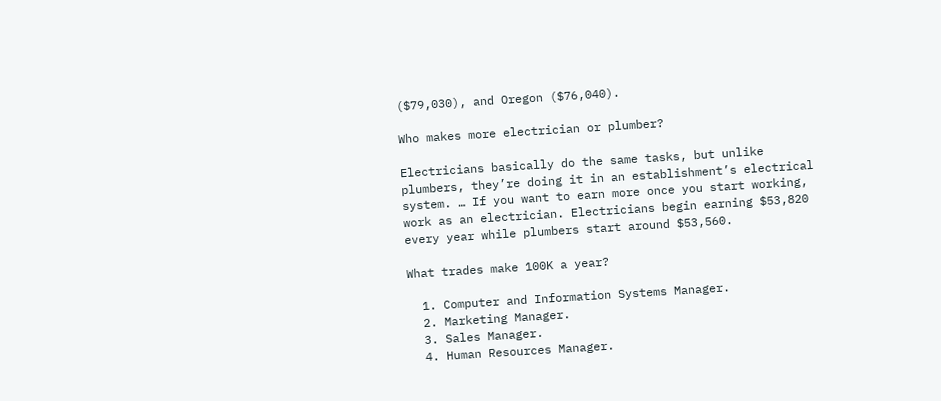($79,030), and Oregon ($76,040).

Who makes more electrician or plumber?

Electricians basically do the same tasks, but unlike plumbers, they’re doing it in an establishment’s electrical system. … If you want to earn more once you start working, work as an electrician. Electricians begin earning $53,820 every year while plumbers start around $53,560.

What trades make 100K a year?

  1. Computer and Information Systems Manager.
  2. Marketing Manager.
  3. Sales Manager.
  4. Human Resources Manager.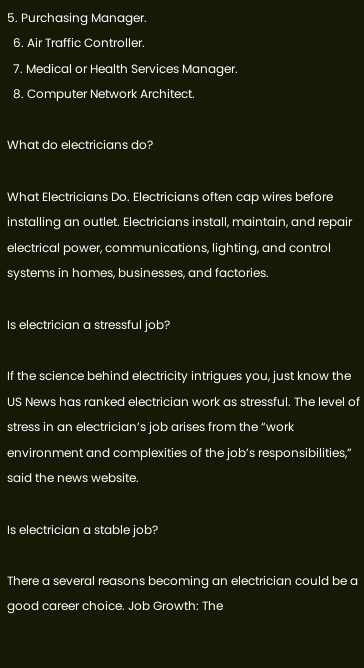5. Purchasing Manager.
  6. Air Traffic Controller.
  7. Medical or Health Services Manager.
  8. Computer Network Architect.

What do electricians do?

What Electricians Do. Electricians often cap wires before installing an outlet. Electricians install, maintain, and repair electrical power, communications, lighting, and control systems in homes, businesses, and factories.

Is electrician a stressful job?

If the science behind electricity intrigues you, just know the US News has ranked electrician work as stressful. The level of stress in an electrician’s job arises from the “work environment and complexities of the job’s responsibilities,” said the news website.

Is electrician a stable job?

There a several reasons becoming an electrician could be a good career choice. Job Growth: The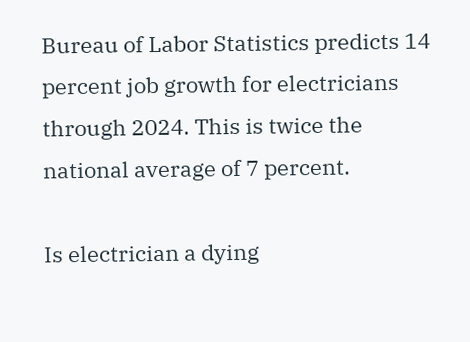Bureau of Labor Statistics predicts 14 percent job growth for electricians through 2024. This is twice the national average of 7 percent.

Is electrician a dying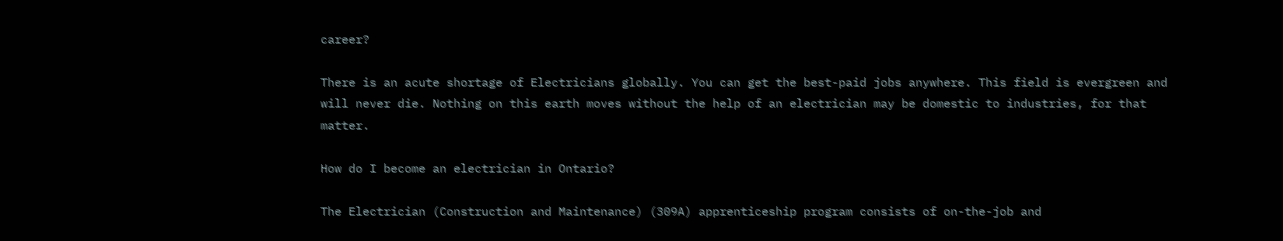career?

There is an acute shortage of Electricians globally. You can get the best-paid jobs anywhere. This field is evergreen and will never die. Nothing on this earth moves without the help of an electrician may be domestic to industries, for that matter.

How do I become an electrician in Ontario?

The Electrician (Construction and Maintenance) (309A) apprenticeship program consists of on-the-job and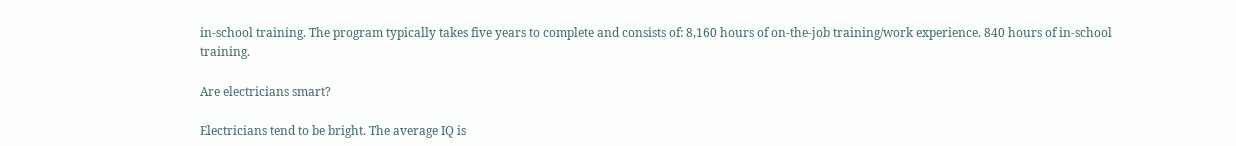in-school training. The program typically takes five years to complete and consists of: 8,160 hours of on-the-job training/work experience. 840 hours of in-school training.

Are electricians smart?

Electricians tend to be bright. The average IQ is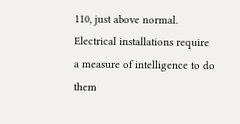110, just above normal. Electrical installations require a measure of intelligence to do them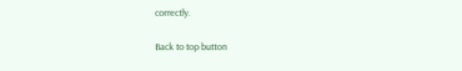correctly.

Back to top button